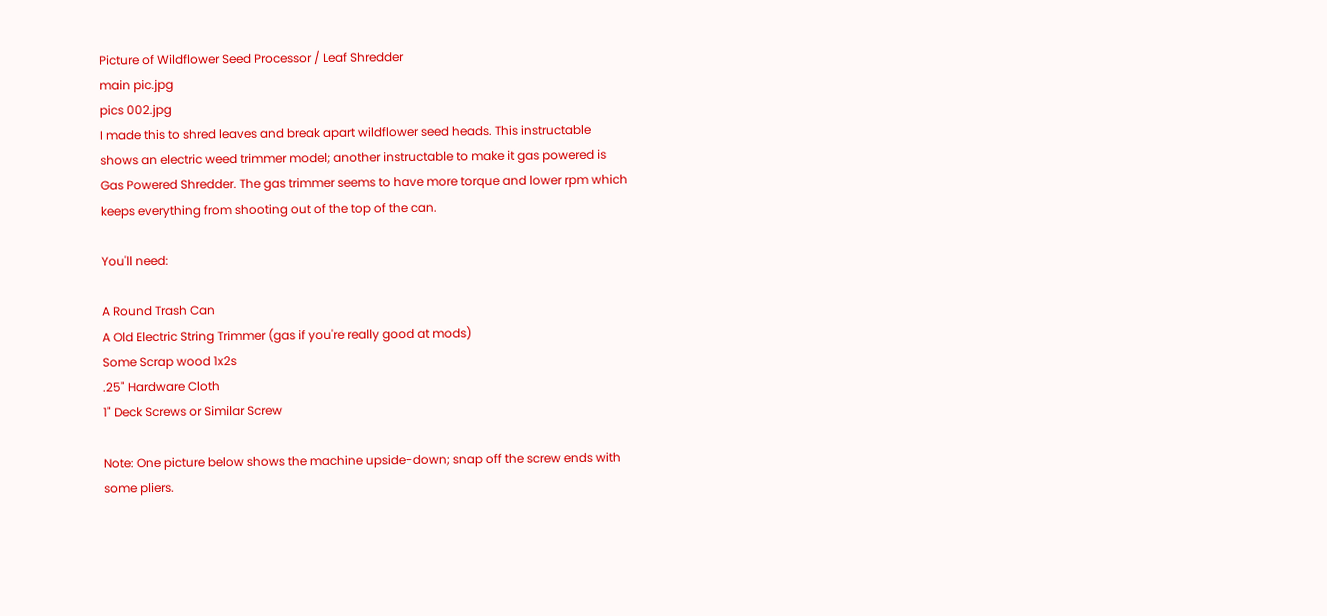Picture of Wildflower Seed Processor / Leaf Shredder
main pic.jpg
pics 002.jpg
I made this to shred leaves and break apart wildflower seed heads. This instructable shows an electric weed trimmer model; another instructable to make it gas powered is Gas Powered Shredder. The gas trimmer seems to have more torque and lower rpm which keeps everything from shooting out of the top of the can.

You'll need:

A Round Trash Can
A Old Electric String Trimmer (gas if you're really good at mods)
Some Scrap wood 1x2s
.25" Hardware Cloth
1" Deck Screws or Similar Screw

Note: One picture below shows the machine upside-down; snap off the screw ends with some pliers.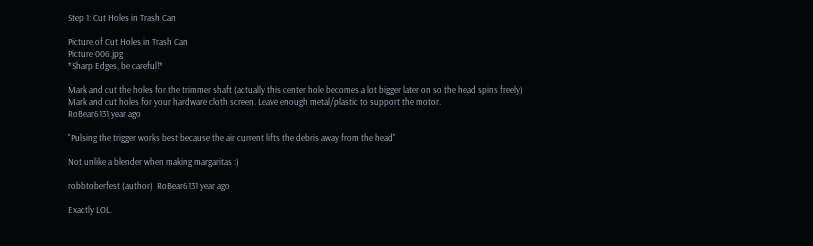Step 1: Cut Holes in Trash Can

Picture of Cut Holes in Trash Can
Picture 006.jpg
*Sharp Edges, be careful!*

Mark and cut the holes for the trimmer shaft (actually this center hole becomes a lot bigger later on so the head spins freely)
Mark and cut holes for your hardware cloth screen. Leave enough metal/plastic to support the motor.
RoBear6131 year ago

"Pulsing the trigger works best because the air current lifts the debris away from the head"

Not unlike a blender when making margaritas :)

robbtoberfest (author)  RoBear6131 year ago

Exactly LOL.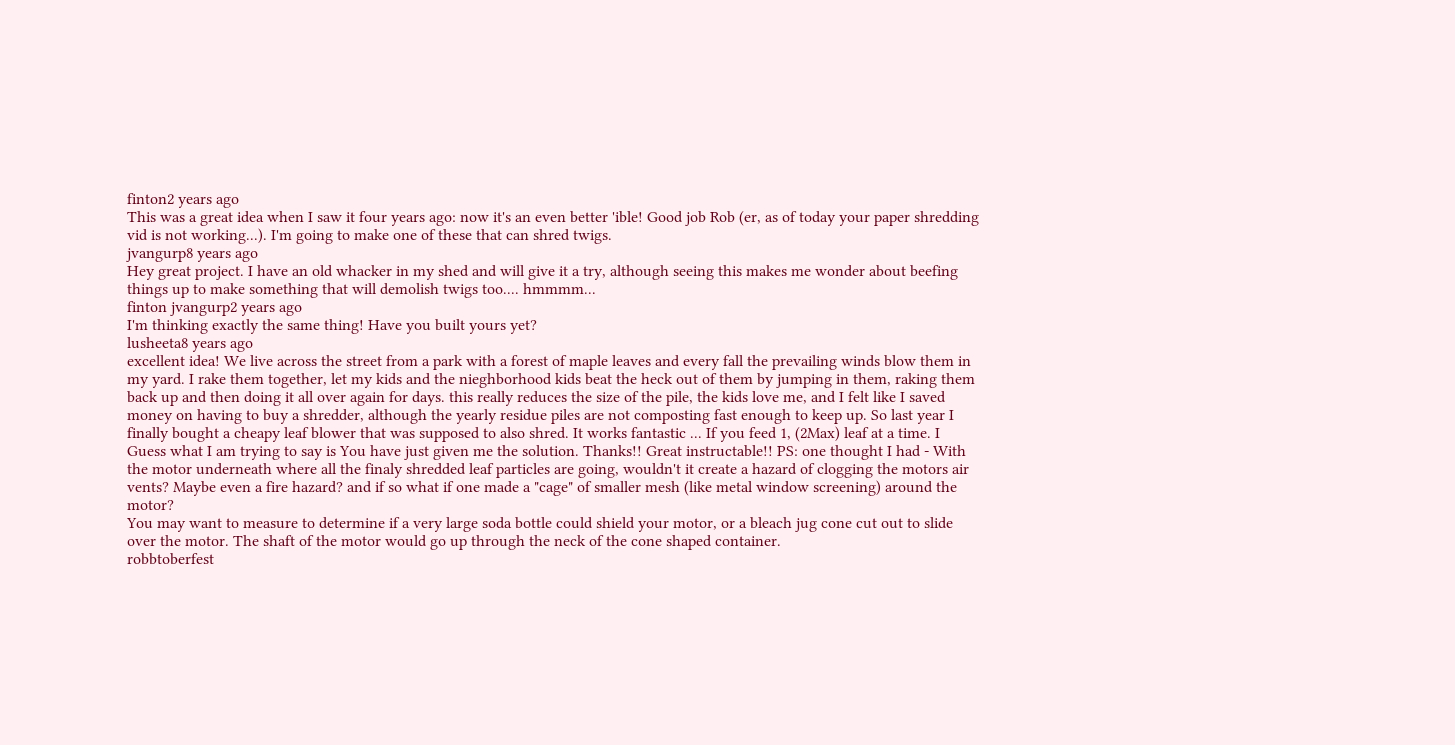finton2 years ago
This was a great idea when I saw it four years ago: now it's an even better 'ible! Good job Rob (er, as of today your paper shredding vid is not working...). I'm going to make one of these that can shred twigs.
jvangurp8 years ago
Hey great project. I have an old whacker in my shed and will give it a try, although seeing this makes me wonder about beefing things up to make something that will demolish twigs too.... hmmmm...
finton jvangurp2 years ago
I'm thinking exactly the same thing! Have you built yours yet?
lusheeta8 years ago
excellent idea! We live across the street from a park with a forest of maple leaves and every fall the prevailing winds blow them in my yard. I rake them together, let my kids and the nieghborhood kids beat the heck out of them by jumping in them, raking them back up and then doing it all over again for days. this really reduces the size of the pile, the kids love me, and I felt like I saved money on having to buy a shredder, although the yearly residue piles are not composting fast enough to keep up. So last year I finally bought a cheapy leaf blower that was supposed to also shred. It works fantastic ... If you feed 1, (2Max) leaf at a time. I Guess what I am trying to say is You have just given me the solution. Thanks!! Great instructable!! PS: one thought I had - With the motor underneath where all the finaly shredded leaf particles are going, wouldn't it create a hazard of clogging the motors air vents? Maybe even a fire hazard? and if so what if one made a "cage" of smaller mesh (like metal window screening) around the motor?
You may want to measure to determine if a very large soda bottle could shield your motor, or a bleach jug cone cut out to slide over the motor. The shaft of the motor would go up through the neck of the cone shaped container.
robbtoberfest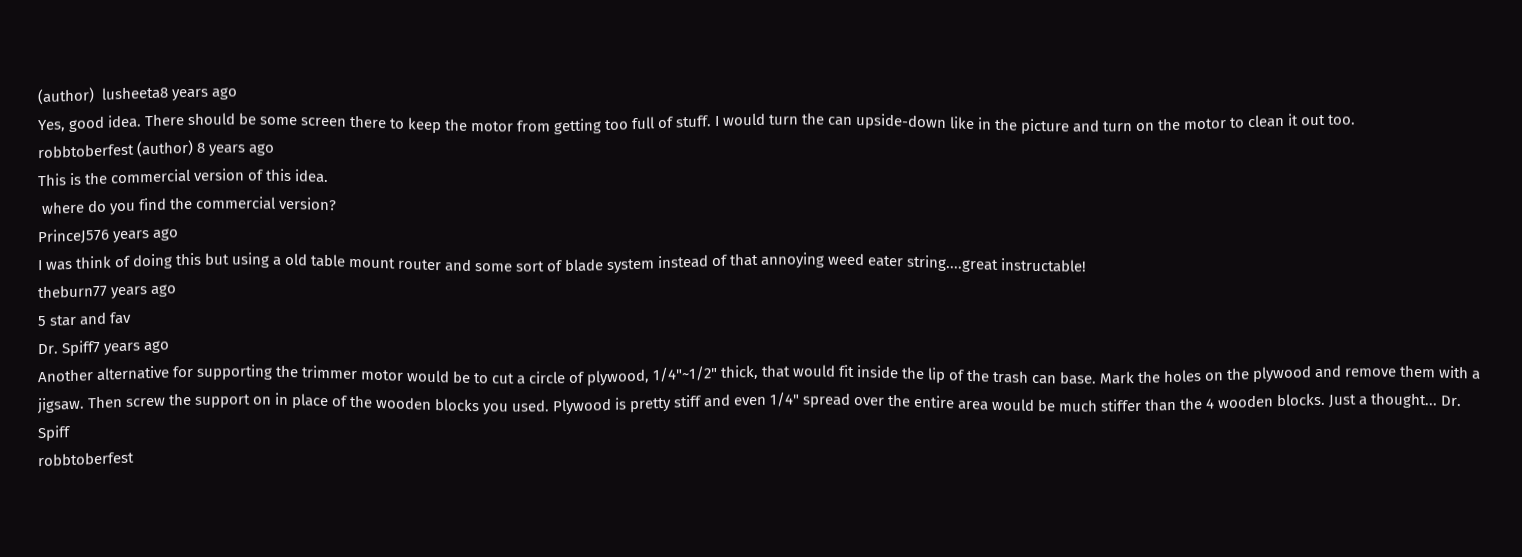(author)  lusheeta8 years ago
Yes, good idea. There should be some screen there to keep the motor from getting too full of stuff. I would turn the can upside-down like in the picture and turn on the motor to clean it out too.
robbtoberfest (author) 8 years ago
This is the commercial version of this idea.
 where do you find the commercial version?
PrinceJ576 years ago
I was think of doing this but using a old table mount router and some sort of blade system instead of that annoying weed eater string....great instructable!
theburn77 years ago
5 star and fav
Dr. Spiff7 years ago
Another alternative for supporting the trimmer motor would be to cut a circle of plywood, 1/4"~1/2" thick, that would fit inside the lip of the trash can base. Mark the holes on the plywood and remove them with a jigsaw. Then screw the support on in place of the wooden blocks you used. Plywood is pretty stiff and even 1/4" spread over the entire area would be much stiffer than the 4 wooden blocks. Just a thought... Dr. Spiff
robbtoberfest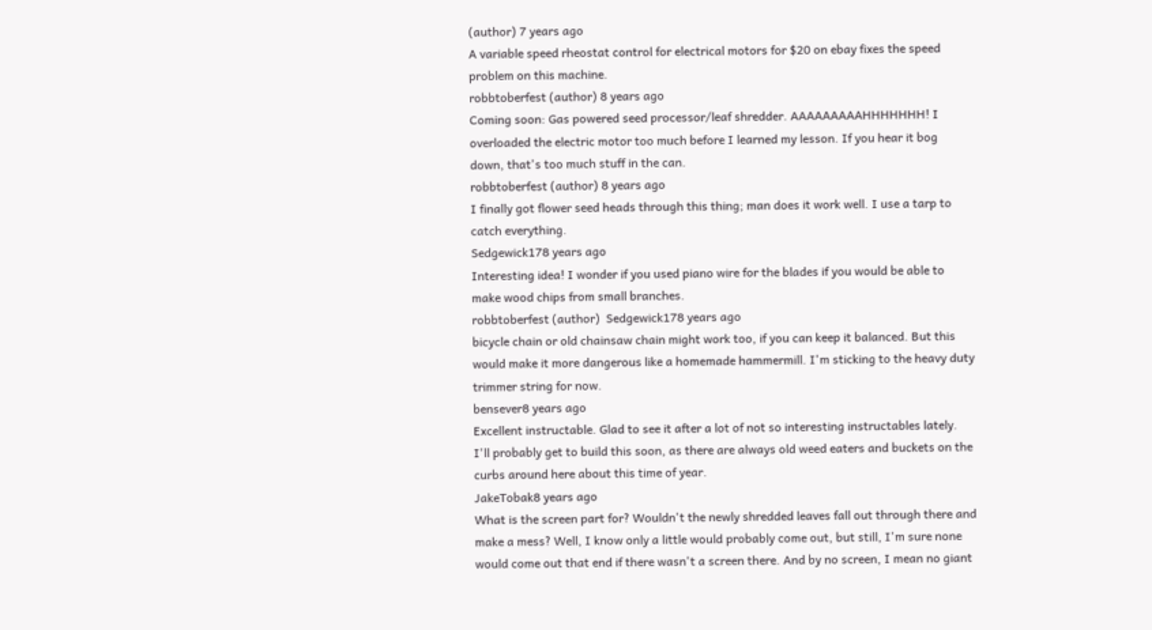(author) 7 years ago
A variable speed rheostat control for electrical motors for $20 on ebay fixes the speed problem on this machine.
robbtoberfest (author) 8 years ago
Coming soon: Gas powered seed processor/leaf shredder. AAAAAAAAAHHHHHHH! I overloaded the electric motor too much before I learned my lesson. If you hear it bog down, that's too much stuff in the can.
robbtoberfest (author) 8 years ago
I finally got flower seed heads through this thing; man does it work well. I use a tarp to catch everything.
Sedgewick178 years ago
Interesting idea! I wonder if you used piano wire for the blades if you would be able to make wood chips from small branches.
robbtoberfest (author)  Sedgewick178 years ago
bicycle chain or old chainsaw chain might work too, if you can keep it balanced. But this would make it more dangerous like a homemade hammermill. I'm sticking to the heavy duty trimmer string for now.
bensever8 years ago
Excellent instructable. Glad to see it after a lot of not so interesting instructables lately. I'll probably get to build this soon, as there are always old weed eaters and buckets on the curbs around here about this time of year.
JakeTobak8 years ago
What is the screen part for? Wouldn't the newly shredded leaves fall out through there and make a mess? Well, I know only a little would probably come out, but still, I'm sure none would come out that end if there wasn't a screen there. And by no screen, I mean no giant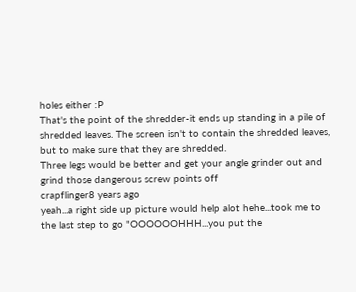holes either :P
That's the point of the shredder-it ends up standing in a pile of shredded leaves. The screen isn't to contain the shredded leaves, but to make sure that they are shredded.
Three legs would be better and get your angle grinder out and grind those dangerous screw points off
crapflinger8 years ago
yeah...a right side up picture would help alot hehe...took me to the last step to go "OOOOOOHHH...you put the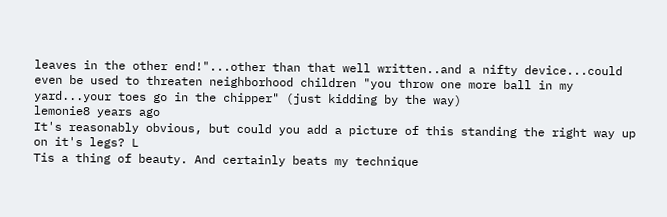leaves in the other end!"...other than that well written..and a nifty device...could even be used to threaten neighborhood children "you throw one more ball in my yard...your toes go in the chipper" (just kidding by the way)
lemonie8 years ago
It's reasonably obvious, but could you add a picture of this standing the right way up on it's legs? L
Tis a thing of beauty. And certainly beats my technique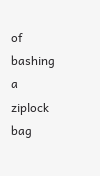of bashing a ziplock bag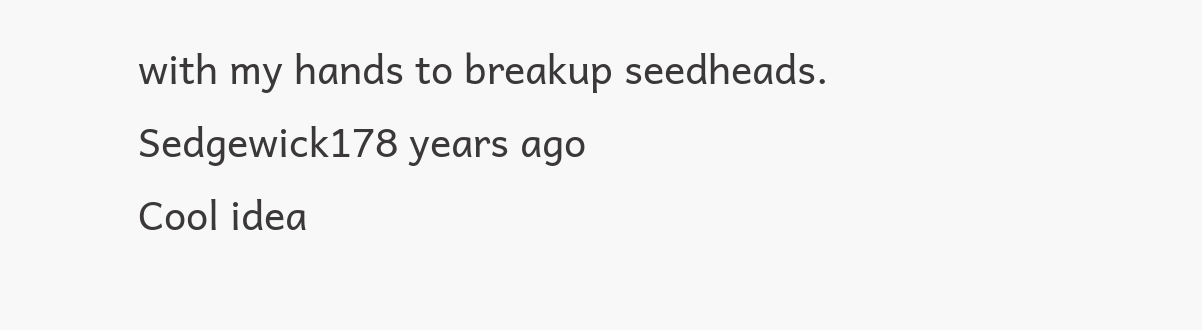with my hands to breakup seedheads.
Sedgewick178 years ago
Cool idea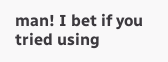man! I bet if you tried using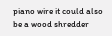piano wire it could also be a wood shredder